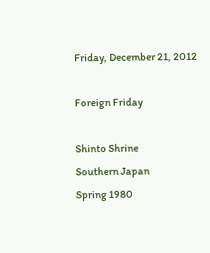Friday, December 21, 2012

Foreign Friday

Shinto Shrine
Southern Japan
Spring 1980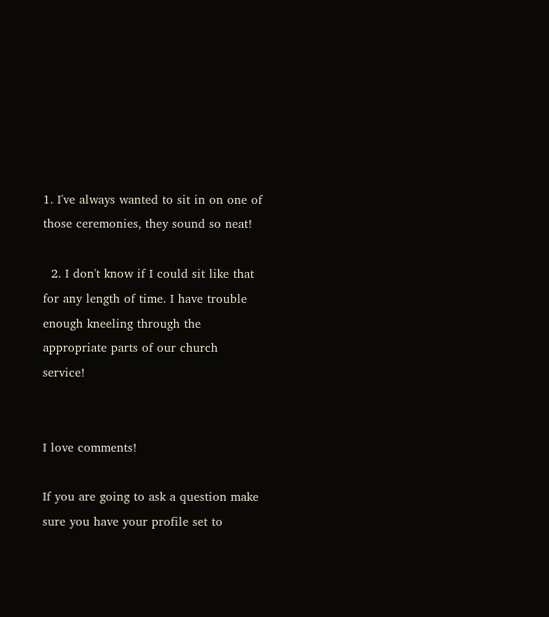1. I've always wanted to sit in on one of those ceremonies, they sound so neat!

  2. I don't know if I could sit like that for any length of time. I have trouble enough kneeling through the appropriate parts of our church service!


I love comments!

If you are going to ask a question make sure you have your profile set to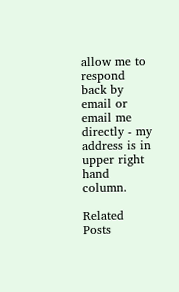allow me to respond back by email or email me directly - my address is in upper right hand column.

Related Posts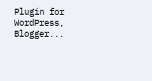Plugin for WordPress, Blogger...